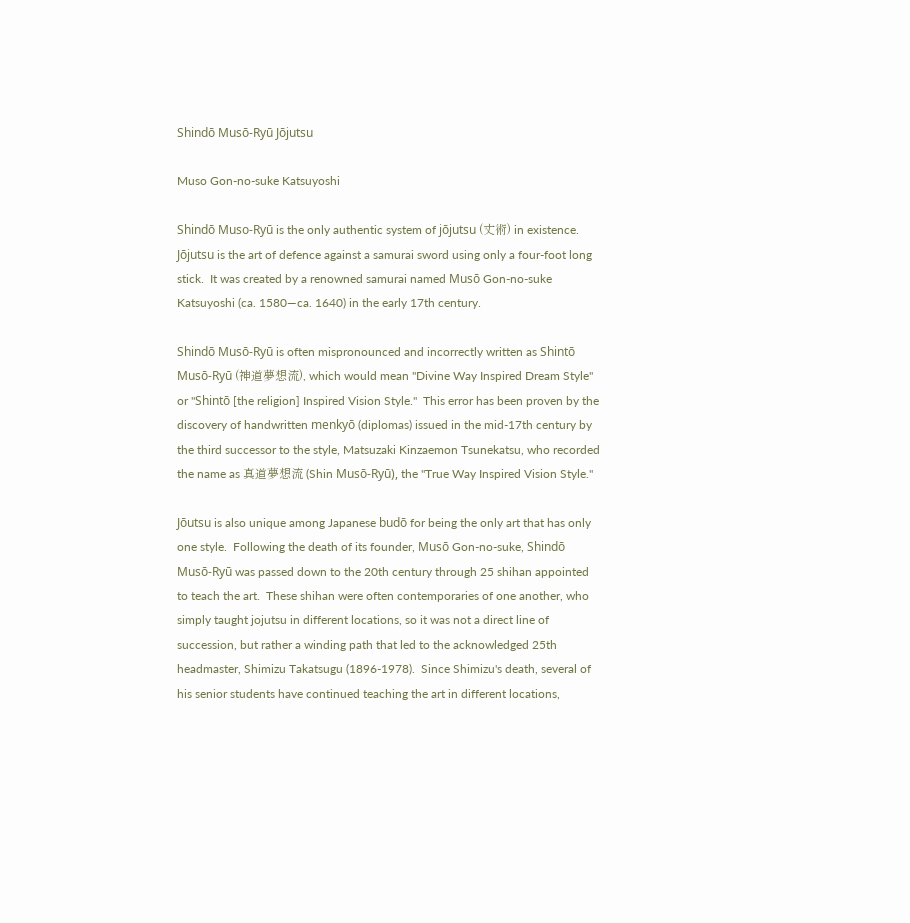Shindō Musō-Ryū Jōjutsu

Muso Gon-no-suke Katsuyoshi

Shindō Muso-Ryū is the only authentic system of jōjutsu (丈術) in existence.  Jōjutsu is the art of defence against a samurai sword using only a four-foot long stick.  It was created by a renowned samurai named Musō Gon-no-suke Katsuyoshi (ca. 1580—ca. 1640) in the early 17th century.

Shindō Musō-Ryū is often mispronounced and incorrectly written as Shintō Musō-Ryū (神道夢想流), which would mean "Divine Way Inspired Dream Style" or "Shintō [the religion] Inspired Vision Style."  This error has been proven by the discovery of handwritten menkyō (diplomas) issued in the mid-17th century by the third successor to the style, Matsuzaki Kinzaemon Tsunekatsu, who recorded the name as 真道夢想流 (Shin Musō-Ryū), the "True Way Inspired Vision Style."

Jōutsu is also unique among Japanese budō for being the only art that has only one style.  Following the death of its founder, Musō Gon-no-suke, Shindō Musō-Ryū was passed down to the 20th century through 25 shihan appointed to teach the art.  These shihan were often contemporaries of one another, who simply taught jojutsu in different locations, so it was not a direct line of succession, but rather a winding path that led to the acknowledged 25th headmaster, Shimizu Takatsugu (1896-1978).  Since Shimizu's death, several of his senior students have continued teaching the art in different locations,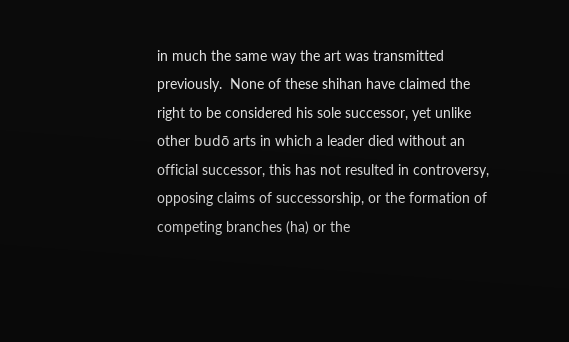in much the same way the art was transmitted previously.  None of these shihan have claimed the right to be considered his sole successor, yet unlike other budō arts in which a leader died without an official successor, this has not resulted in controversy, opposing claims of successorship, or the formation of competing branches (ha) or the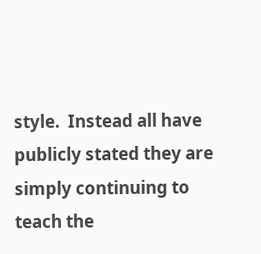style.  Instead all have publicly stated they are simply continuing to teach the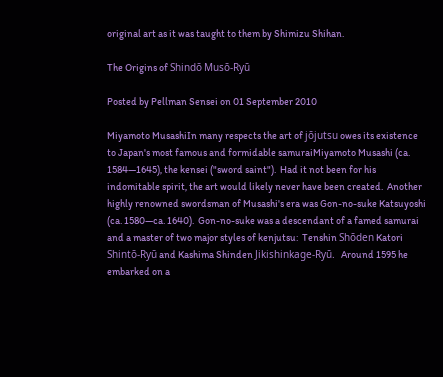original art as it was taught to them by Shimizu Shihan.

The Origins of Shindō Musō-Ryū

Posted by Pellman Sensei on 01 September 2010

Miyamoto MusashiIn many respects the art of jōjutsu owes its existence to Japan's most famous and formidable samuraiMiyamoto Musashi (ca. 1584—1645), the kensei ("sword saint").  Had it not been for his indomitable spirit, the art would likely never have been created.  Another highly renowned swordsman of Musashi's era was Gon-no-suke Katsuyoshi (ca. 1580—ca. 1640).  Gon-no-suke was a descendant of a famed samurai and a master of two major styles of kenjutsu:  Tenshin Shōden Katori Shintō-Ryū and Kashima Shinden Jikishinkage-Ryū.  Around 1595 he embarked on a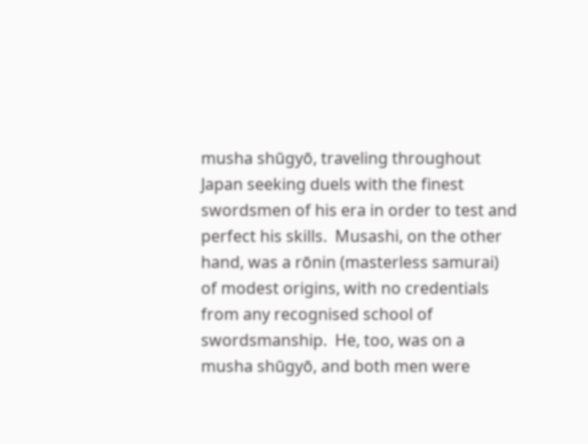musha shūgyō, traveling throughout Japan seeking duels with the finest swordsmen of his era in order to test and perfect his skills.  Musashi, on the other hand, was a rōnin (masterless samurai) of modest origins, with no credentials from any recognised school of swordsmanship.  He, too, was on a musha shūgyō, and both men were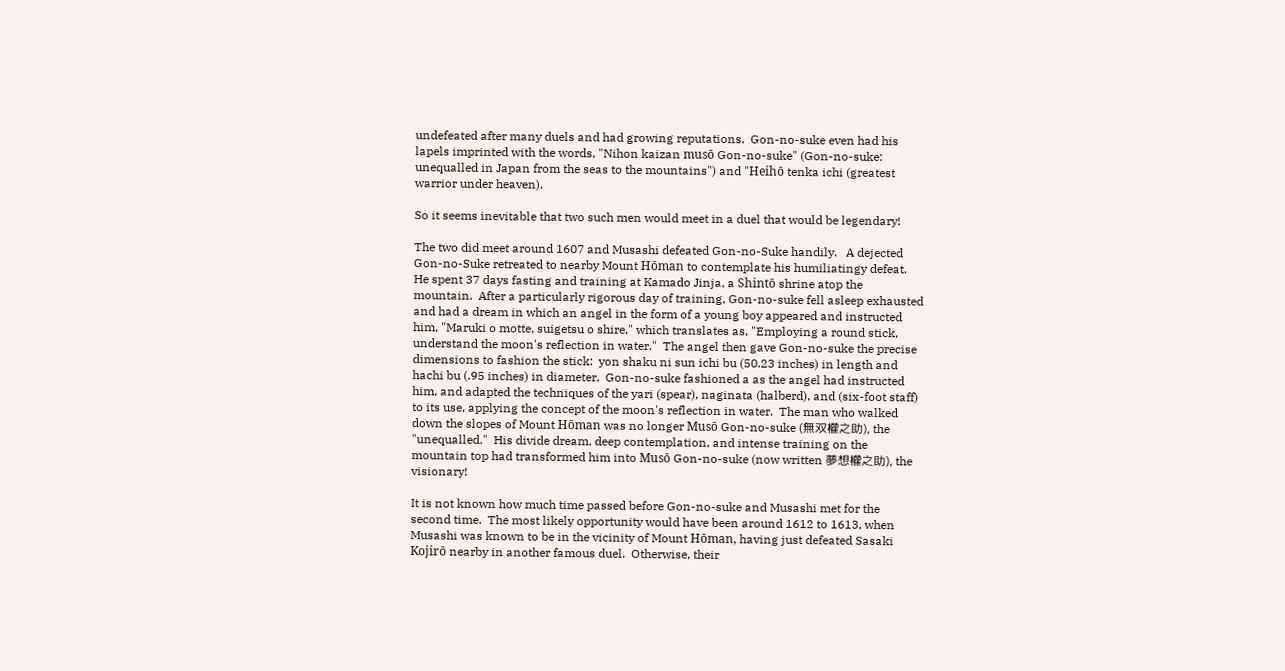undefeated after many duels and had growing reputations.  Gon-no-suke even had his lapels imprinted with the words, "Nihon kaizan musō Gon-no-suke" (Gon-no-suke:  unequalled in Japan from the seas to the mountains") and "Heihō tenka ichi (greatest warrior under heaven).

So it seems inevitable that two such men would meet in a duel that would be legendary!

The two did meet around 1607 and Musashi defeated Gon-no-Suke handily.   A dejected Gon-no-Suke retreated to nearby Mount Hōman to contemplate his humiliatingy defeat.  He spent 37 days fasting and training at Kamado Jinja, a Shintō shrine atop the mountain.  After a particularly rigorous day of training, Gon-no-suke fell asleep exhausted and had a dream in which an angel in the form of a young boy appeared and instructed him, "Maruki o motte, suigetsu o shire," which translates as, "Employing a round stick, understand the moon's reflection in water."  The angel then gave Gon-no-suke the precise dimensions to fashion the stick:  yon shaku ni sun ichi bu (50.23 inches) in length and hachi bu (.95 inches) in diameter.  Gon-no-suke fashioned a as the angel had instructed him, and adapted the techniques of the yari (spear), naginata (halberd), and (six-foot staff) to its use, applying the concept of the moon's reflection in water.  The man who walked down the slopes of Mount Hōman was no longer Musō Gon-no-suke (無双權之助), the "unequalled."  His divide dream, deep contemplation, and intense training on the mountain top had transformed him into Musō Gon-no-suke (now written 夢想權之助), the visionary!

It is not known how much time passed before Gon-no-suke and Musashi met for the second time.  The most likely opportunity would have been around 1612 to 1613, when Musashi was known to be in the vicinity of Mount Hōman, having just defeated Sasaki Kojirō nearby in another famous duel.  Otherwise, their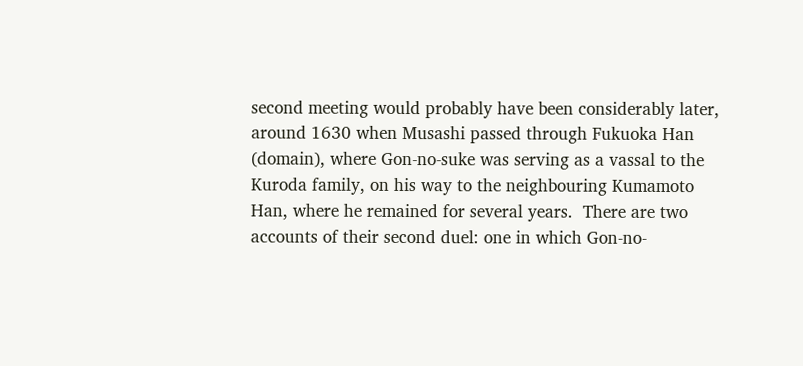second meeting would probably have been considerably later, around 1630 when Musashi passed through Fukuoka Han (domain), where Gon-no-suke was serving as a vassal to the Kuroda family, on his way to the neighbouring Kumamoto Han, where he remained for several years.  There are two accounts of their second duel: one in which Gon-no-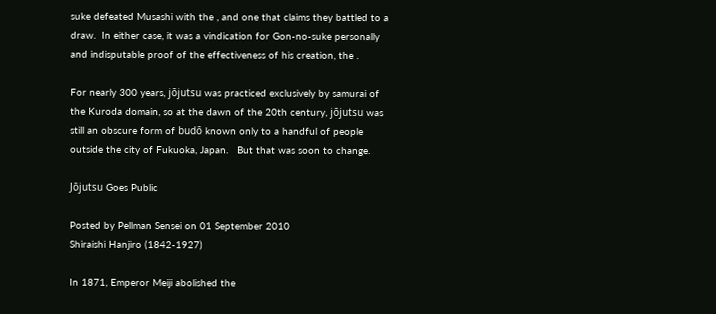suke defeated Musashi with the , and one that claims they battled to a draw.  In either case, it was a vindication for Gon-no-suke personally and indisputable proof of the effectiveness of his creation, the .

For nearly 300 years, jōjutsu was practiced exclusively by samurai of the Kuroda domain, so at the dawn of the 20th century, jōjutsu was still an obscure form of budō known only to a handful of people outside the city of Fukuoka, Japan.   But that was soon to change.

Jōjutsu Goes Public

Posted by Pellman Sensei on 01 September 2010
Shiraishi Hanjiro (1842-1927)

In 1871, Emperor Meiji abolished the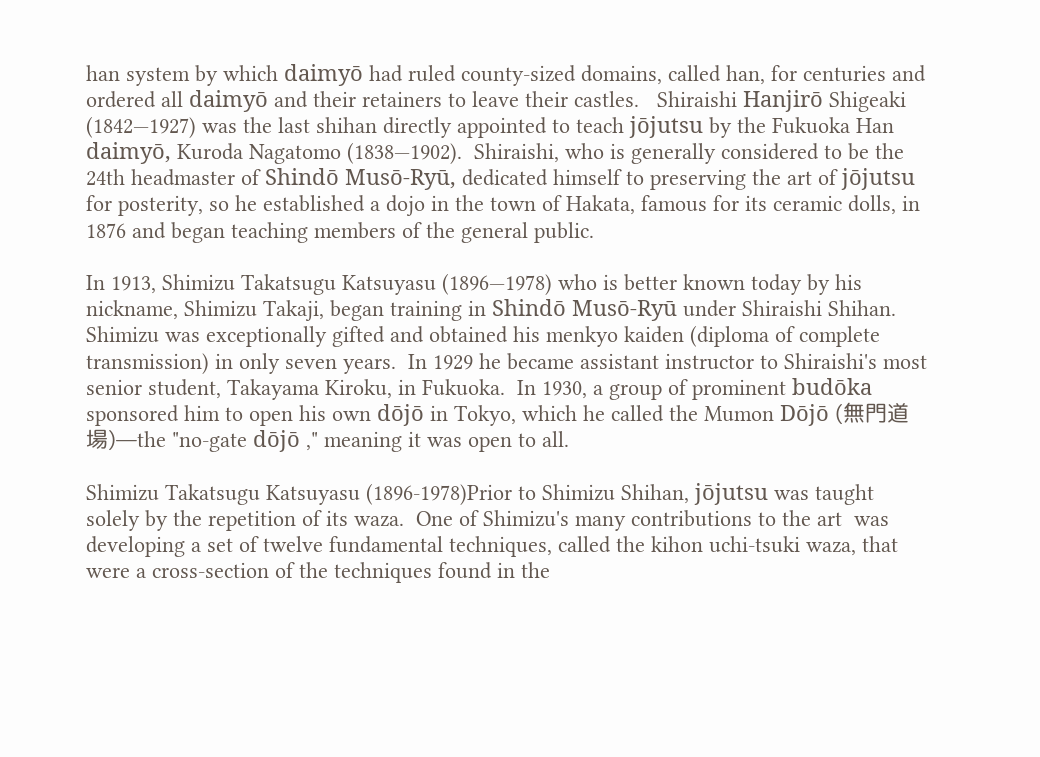han system by which daimyō had ruled county-sized domains, called han, for centuries and ordered all daimyō and their retainers to leave their castles.   Shiraishi Hanjirō Shigeaki (1842—1927) was the last shihan directly appointed to teach jōjutsu by the Fukuoka Han daimyō, Kuroda Nagatomo (1838—1902).  Shiraishi, who is generally considered to be the 24th headmaster of Shindō Musō-Ryū, dedicated himself to preserving the art of jōjutsu for posterity, so he established a dojo in the town of Hakata, famous for its ceramic dolls, in 1876 and began teaching members of the general public.

In 1913, Shimizu Takatsugu Katsuyasu (1896—1978) who is better known today by his nickname, Shimizu Takaji, began training in Shindō Musō-Ryū under Shiraishi Shihan.  Shimizu was exceptionally gifted and obtained his menkyo kaiden (diploma of complete transmission) in only seven years.  In 1929 he became assistant instructor to Shiraishi's most senior student, Takayama Kiroku, in Fukuoka.  In 1930, a group of prominent budōka sponsored him to open his own dōjō in Tokyo, which he called the Mumon Dōjō (無門道場)—the "no-gate dōjō ," meaning it was open to all.

Shimizu Takatsugu Katsuyasu (1896-1978)Prior to Shimizu Shihan, jōjutsu was taught solely by the repetition of its waza.  One of Shimizu's many contributions to the art  was developing a set of twelve fundamental techniques, called the kihon uchi-tsuki waza, that were a cross-section of the techniques found in the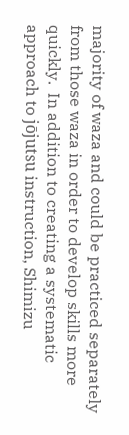majority of waza and could be practiced separately from those waza in order to develop skills more quickly.  In addition to creating a systematic approach to jōjutsu instruction, Shimizu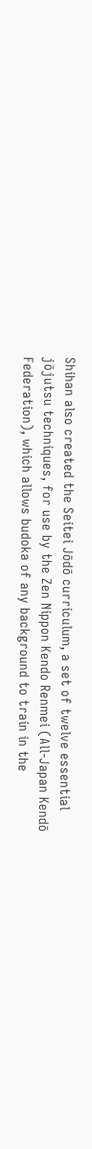Shihan also created the Seitei Jōdō curriculum, a set of twelve essential jōjutsu techniques, for use by the Zen Nippon Kendo Renmei (All-Japan Kendō Federation), which allows budoka of any background to train in the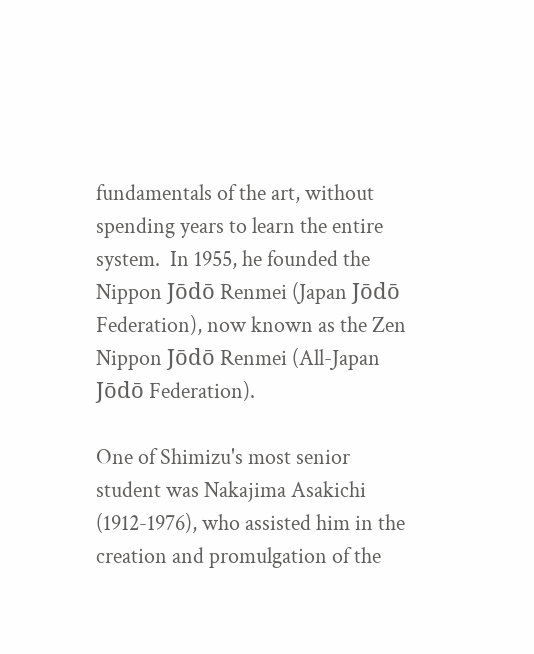fundamentals of the art, without spending years to learn the entire system.  In 1955, he founded the Nippon Jōdō Renmei (Japan Jōdō Federation), now known as the Zen Nippon Jōdō Renmei (All-Japan Jōdō Federation).

One of Shimizu's most senior student was Nakajima Asakichi (1912-1976), who assisted him in the creation and promulgation of the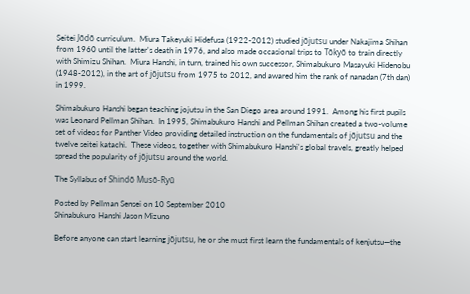Seitei Jōdō curriculum.  Miura Takeyuki Hidefusa (1922-2012) studied jōjutsu under Nakajima Shihan from 1960 until the latter's death in 1976, and also made occasional trips to Tōkyō to train directly with Shimizu Shihan.  Miura Hanshi, in turn, trained his own successor, Shimabukuro Masayuki Hidenobu (1948-2012), in the art of jōjutsu from 1975 to 2012, and awared him the rank of nanadan (7th dan) in 1999.

Shimabukuro Hanshi began teaching jojutsu in the San Diego area around 1991.  Among his first pupils was Leonard Pellman Shihan.  In 1995, Shimabukuro Hanshi and Pellman Shihan created a two-volume set of videos for Panther Video providing detailed instruction on the fundamentals of jōjutsu and the twelve seitei katachi.  These videos, together with Shimabukuro Hanshi's global travels, greatly helped spread the popularity of jōjutsu around the world.

The Syllabus of Shindō Musō-Ryū

Posted by Pellman Sensei on 10 September 2010
Shinabukuro Hanshi Jason Mizuno

Before anyone can start learning jōjutsu, he or she must first learn the fundamentals of kenjutsu—the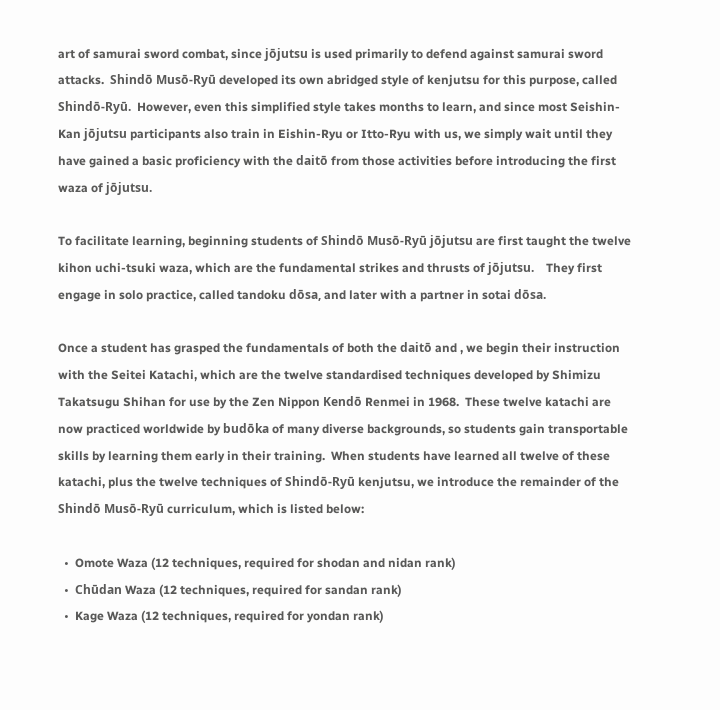art of samurai sword combat, since jōjutsu is used primarily to defend against samurai sword attacks.  Shindō Musō-Ryū developed its own abridged style of kenjutsu for this purpose, called Shindō-Ryū.  However, even this simplified style takes months to learn, and since most Seishin-Kan jōjutsu participants also train in Eishin-Ryu or Itto-Ryu with us, we simply wait until they have gained a basic proficiency with the daitō from those activities before introducing the first waza of jōjutsu.

To facilitate learning, beginning students of Shindō Musō-Ryū jōjutsu are first taught the twelve kihon uchi-tsuki waza, which are the fundamental strikes and thrusts of jōjutsu.    They first engage in solo practice, called tandoku dōsa, and later with a partner in sotai dōsa.

Once a student has grasped the fundamentals of both the daitō and , we begin their instruction with the Seitei Katachi, which are the twelve standardised techniques developed by Shimizu Takatsugu Shihan for use by the Zen Nippon Kendō Renmei in 1968.  These twelve katachi are now practiced worldwide by budōka of many diverse backgrounds, so students gain transportable skills by learning them early in their training.  When students have learned all twelve of these katachi, plus the twelve techniques of Shindō-Ryū kenjutsu, we introduce the remainder of the Shindō Musō-Ryū curriculum, which is listed below:

  •  Omote Waza (12 techniques, required for shodan and nidan rank)
  •  Chūdan Waza (12 techniques, required for sandan rank)
  •  Kage Waza (12 techniques, required for yondan rank)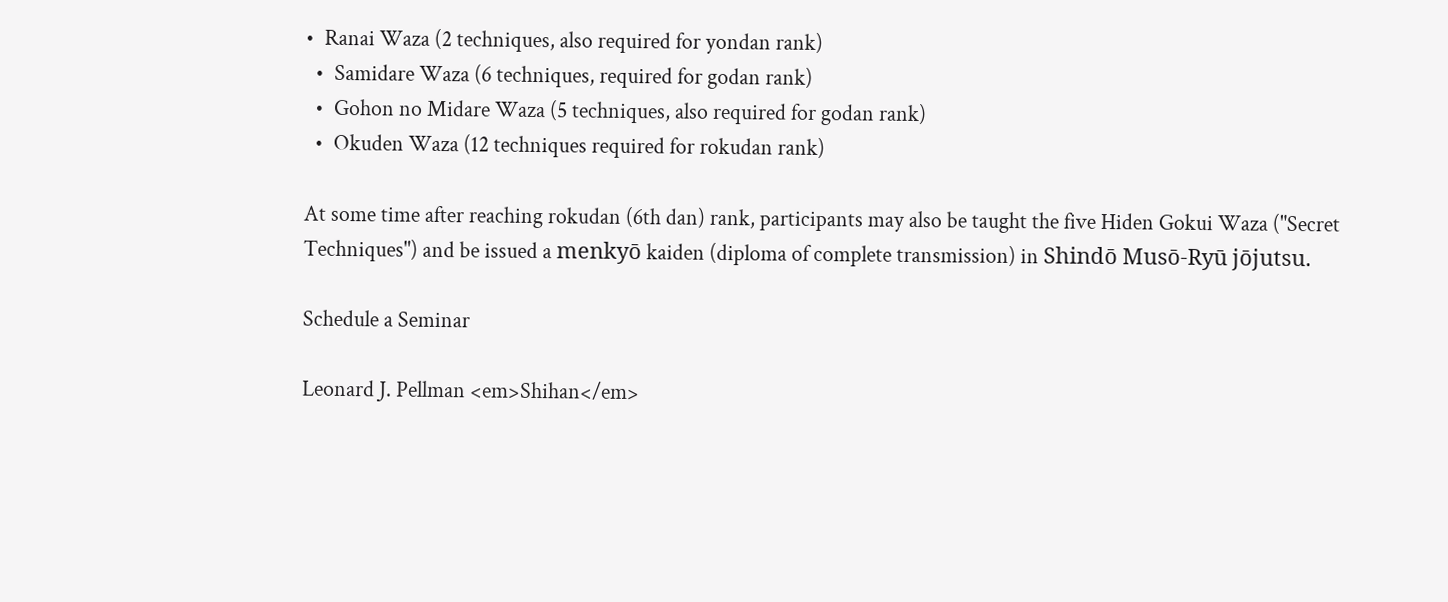•  Ranai Waza (2 techniques, also required for yondan rank)
  •  Samidare Waza (6 techniques, required for godan rank)
  •  Gohon no Midare Waza (5 techniques, also required for godan rank)
  •  Okuden Waza (12 techniques required for rokudan rank)

At some time after reaching rokudan (6th dan) rank, participants may also be taught the five Hiden Gokui Waza ("Secret Techniques") and be issued a menkyō kaiden (diploma of complete transmission) in Shindō Musō-Ryū jōjutsu.

Schedule a Seminar

Leonard J. Pellman <em>Shihan</em>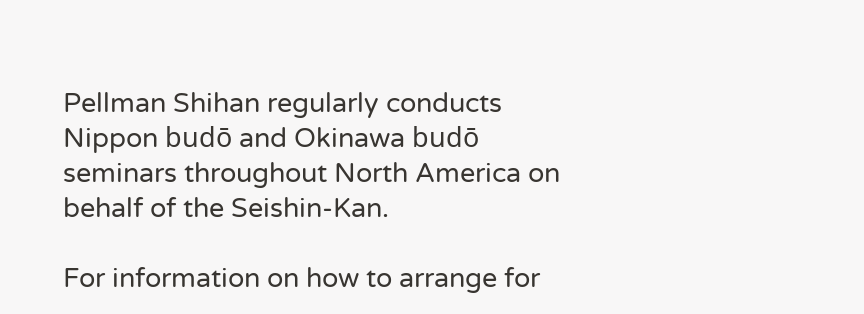Pellman Shihan regularly conducts Nippon budō and Okinawa budō seminars throughout North America on behalf of the Seishin-Kan.

For information on how to arrange for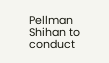Pellman Shihan to conduct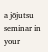a jōjutsu seminar in your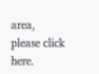area, please click here.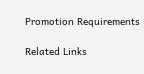Promotion Requirements

Related Links